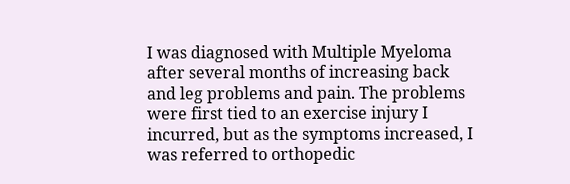I was diagnosed with Multiple Myeloma after several months of increasing back and leg problems and pain. The problems were first tied to an exercise injury I incurred, but as the symptoms increased, I was referred to orthopedic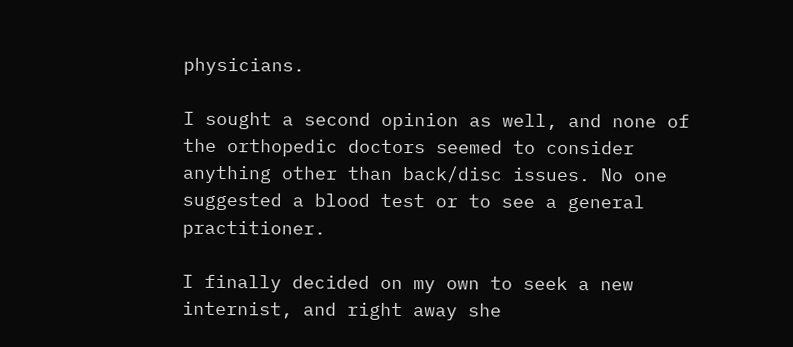physicians.

I sought a second opinion as well, and none of the orthopedic doctors seemed to consider anything other than back/disc issues. No one suggested a blood test or to see a general practitioner.

I finally decided on my own to seek a new internist, and right away she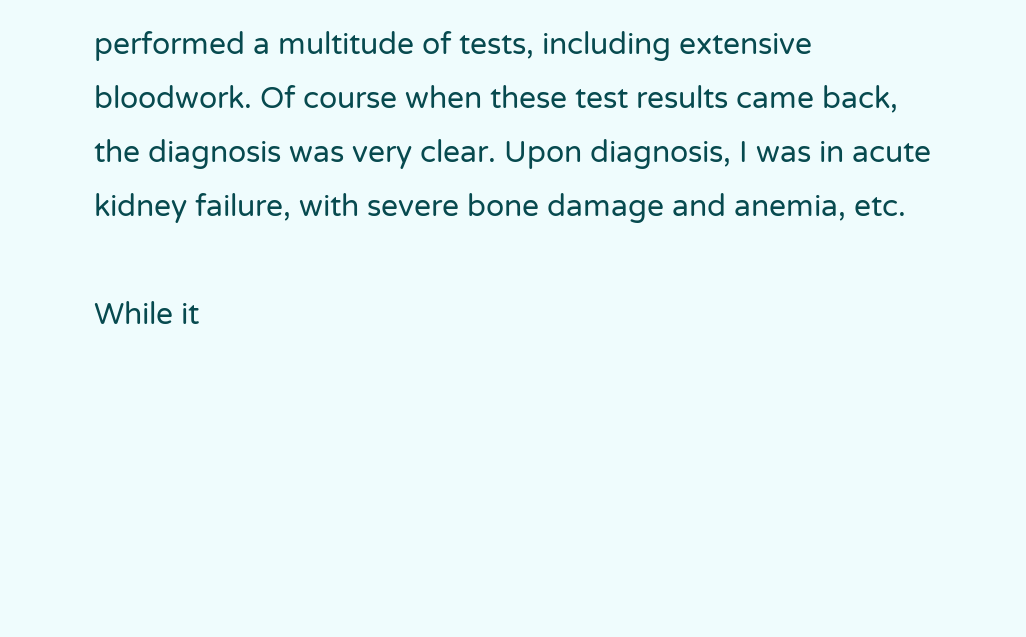performed a multitude of tests, including extensive bloodwork. Of course when these test results came back, the diagnosis was very clear. Upon diagnosis, I was in acute kidney failure, with severe bone damage and anemia, etc.

While it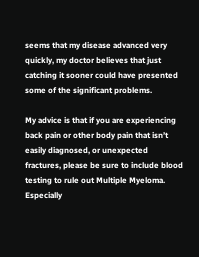seems that my disease advanced very quickly, my doctor believes that just catching it sooner could have presented some of the significant problems.

My advice is that if you are experiencing back pain or other body pain that isn’t easily diagnosed, or unexpected fractures, please be sure to include blood testing to rule out Multiple Myeloma. Especially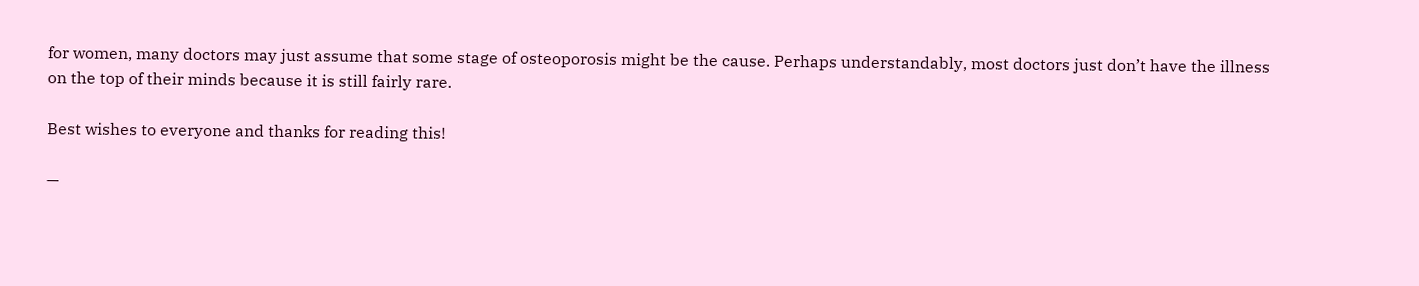for women, many doctors may just assume that some stage of osteoporosis might be the cause. Perhaps understandably, most doctors just don’t have the illness on the top of their minds because it is still fairly rare.

Best wishes to everyone and thanks for reading this!

—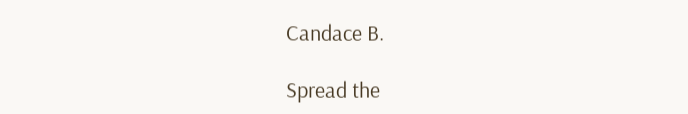Candace B.

Spread the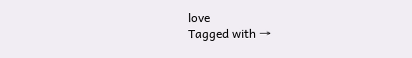love
Tagged with →